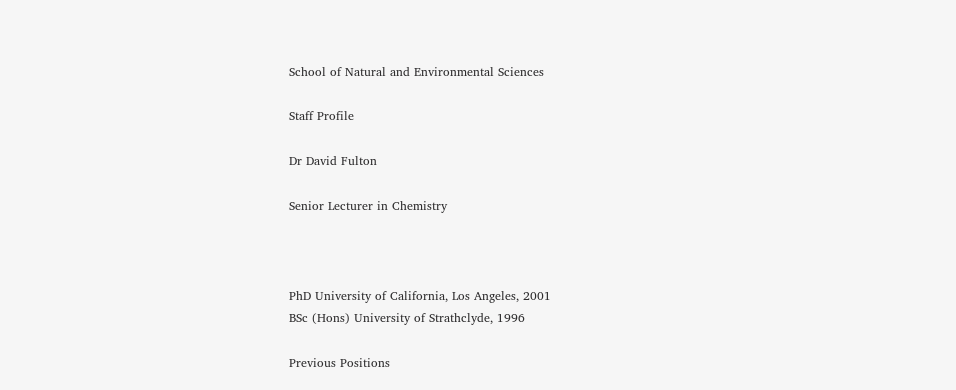School of Natural and Environmental Sciences

Staff Profile

Dr David Fulton

Senior Lecturer in Chemistry



PhD University of California, Los Angeles, 2001
BSc (Hons) University of Strathclyde, 1996

Previous Positions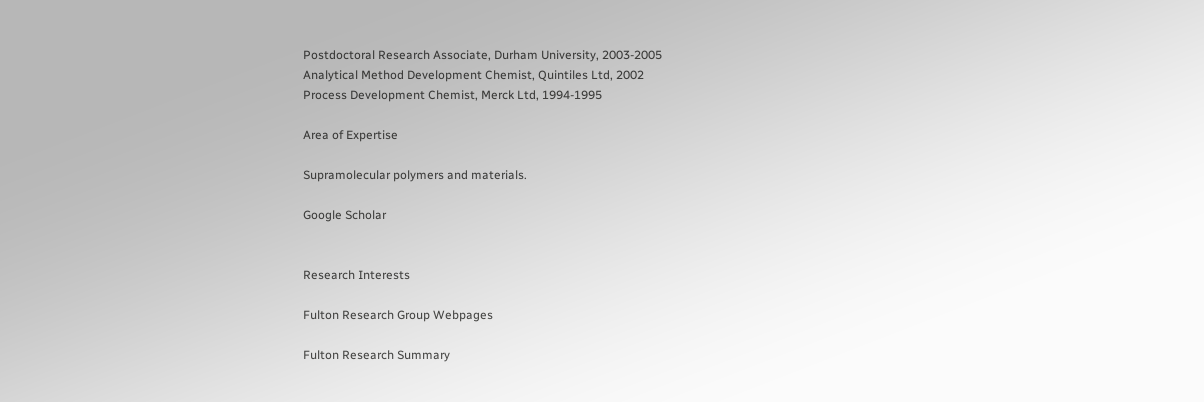Postdoctoral Research Associate, Durham University, 2003-2005
Analytical Method Development Chemist, Quintiles Ltd, 2002
Process Development Chemist, Merck Ltd, 1994-1995

Area of Expertise

Supramolecular polymers and materials.

Google Scholar


Research Interests

Fulton Research Group Webpages

Fulton Research Summary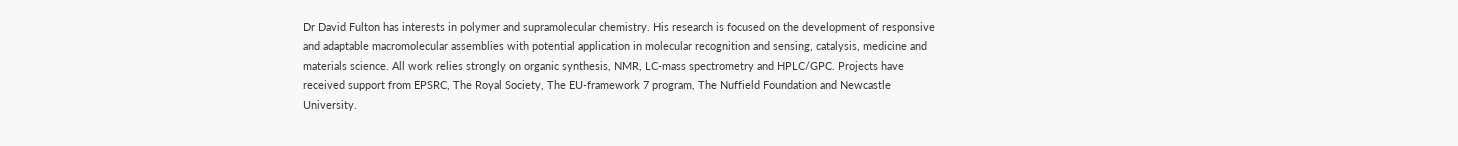Dr David Fulton has interests in polymer and supramolecular chemistry. His research is focused on the development of responsive and adaptable macromolecular assemblies with potential application in molecular recognition and sensing, catalysis, medicine and materials science. All work relies strongly on organic synthesis, NMR, LC-mass spectrometry and HPLC/GPC. Projects have received support from EPSRC, The Royal Society, The EU-framework 7 program, The Nuffield Foundation and Newcastle University.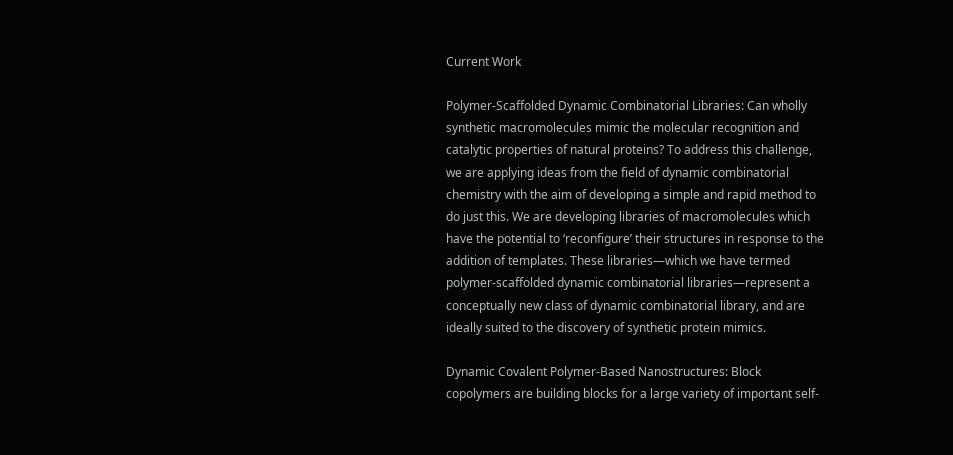Current Work

Polymer-Scaffolded Dynamic Combinatorial Libraries: Can wholly synthetic macromolecules mimic the molecular recognition and catalytic properties of natural proteins? To address this challenge, we are applying ideas from the field of dynamic combinatorial chemistry with the aim of developing a simple and rapid method to do just this. We are developing libraries of macromolecules which have the potential to ‘reconfigure’ their structures in response to the addition of templates. These libraries—which we have termed polymer-scaffolded dynamic combinatorial libraries—represent a conceptually new class of dynamic combinatorial library, and are ideally suited to the discovery of synthetic protein mimics.

Dynamic Covalent Polymer-Based Nanostructures: Block copolymers are building blocks for a large variety of important self-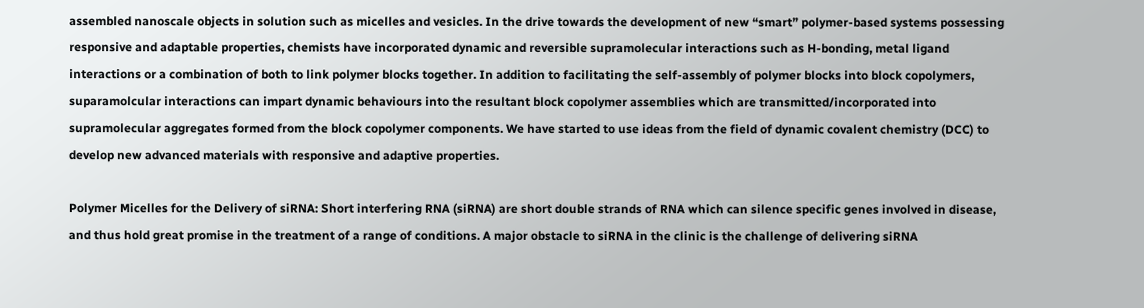assembled nanoscale objects in solution such as micelles and vesicles. In the drive towards the development of new “smart” polymer-based systems possessing responsive and adaptable properties, chemists have incorporated dynamic and reversible supramolecular interactions such as H-bonding, metal ligand interactions or a combination of both to link polymer blocks together. In addition to facilitating the self-assembly of polymer blocks into block copolymers, suparamolcular interactions can impart dynamic behaviours into the resultant block copolymer assemblies which are transmitted/incorporated into supramolecular aggregates formed from the block copolymer components. We have started to use ideas from the field of dynamic covalent chemistry (DCC) to develop new advanced materials with responsive and adaptive properties.

Polymer Micelles for the Delivery of siRNA: Short interfering RNA (siRNA) are short double strands of RNA which can silence specific genes involved in disease, and thus hold great promise in the treatment of a range of conditions. A major obstacle to siRNA in the clinic is the challenge of delivering siRNA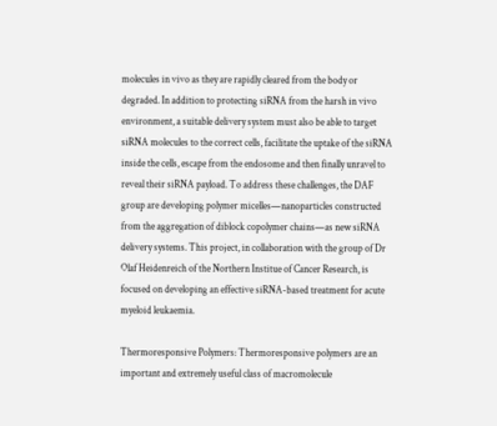molecules in vivo as they are rapidly cleared from the body or degraded. In addition to protecting siRNA from the harsh in vivo environment, a suitable delivery system must also be able to target siRNA molecules to the correct cells, facilitate the uptake of the siRNA inside the cells, escape from the endosome and then finally unravel to reveal their siRNA payload. To address these challenges, the DAF group are developing polymer micelles—nanoparticles constructed from the aggregation of diblock copolymer chains—as new siRNA delivery systems. This project, in collaboration with the group of Dr Olaf Heidenreich of the Northern Institue of Cancer Research, is focused on developing an effective siRNA-based treatment for acute myeloid leukaemia.

Thermoresponsive Polymers: Thermoresponsive polymers are an important and extremely useful class of macromolecule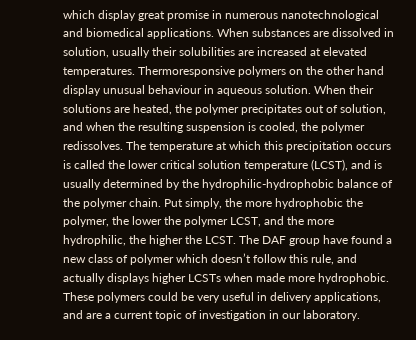which display great promise in numerous nanotechnological and biomedical applications. When substances are dissolved in solution, usually their solubilities are increased at elevated temperatures. Thermoresponsive polymers on the other hand display unusual behaviour in aqueous solution. When their solutions are heated, the polymer precipitates out of solution, and when the resulting suspension is cooled, the polymer redissolves. The temperature at which this precipitation occurs is called the lower critical solution temperature (LCST), and is usually determined by the hydrophilic-hydrophobic balance of the polymer chain. Put simply, the more hydrophobic the polymer, the lower the polymer LCST, and the more hydrophilic, the higher the LCST. The DAF group have found a new class of polymer which doesn’t follow this rule, and actually displays higher LCSTs when made more hydrophobic. These polymers could be very useful in delivery applications, and are a current topic of investigation in our laboratory.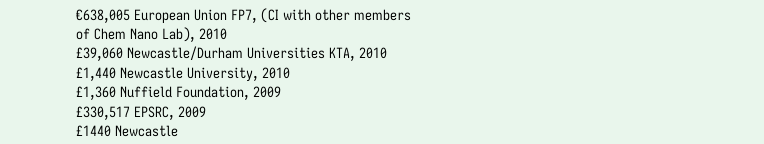€638,005 European Union FP7, (CI with other members of Chem Nano Lab), 2010
£39,060 Newcastle/Durham Universities KTA, 2010
£1,440 Newcastle University, 2010
£1,360 Nuffield Foundation, 2009
£330,517 EPSRC, 2009
£1440 Newcastle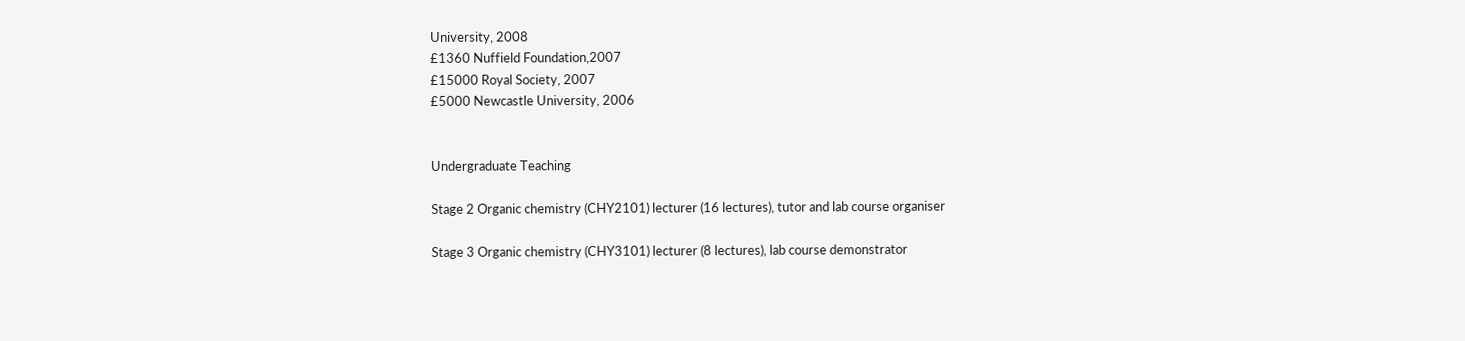University, 2008
£1360 Nuffield Foundation,2007
£15000 Royal Society, 2007
£5000 Newcastle University, 2006


Undergraduate Teaching

Stage 2 Organic chemistry (CHY2101) lecturer (16 lectures), tutor and lab course organiser

Stage 3 Organic chemistry (CHY3101) lecturer (8 lectures), lab course demonstrator